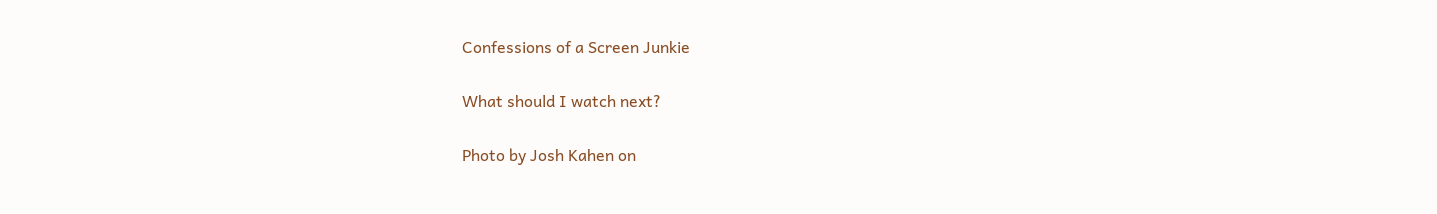Confessions of a Screen Junkie

What should I watch next?

Photo by Josh Kahen on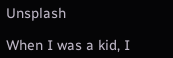Unsplash

When I was a kid, I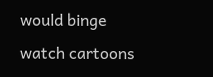would binge watch cartoons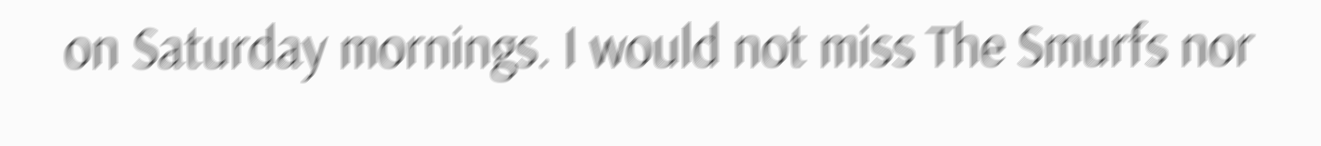on Saturday mornings. I would not miss The Smurfs nor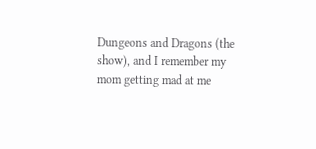Dungeons and Dragons (the show), and I remember my mom getting mad at me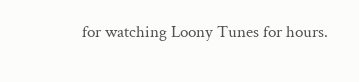for watching Loony Tunes for hours.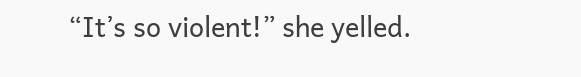“It’s so violent!” she yelled.